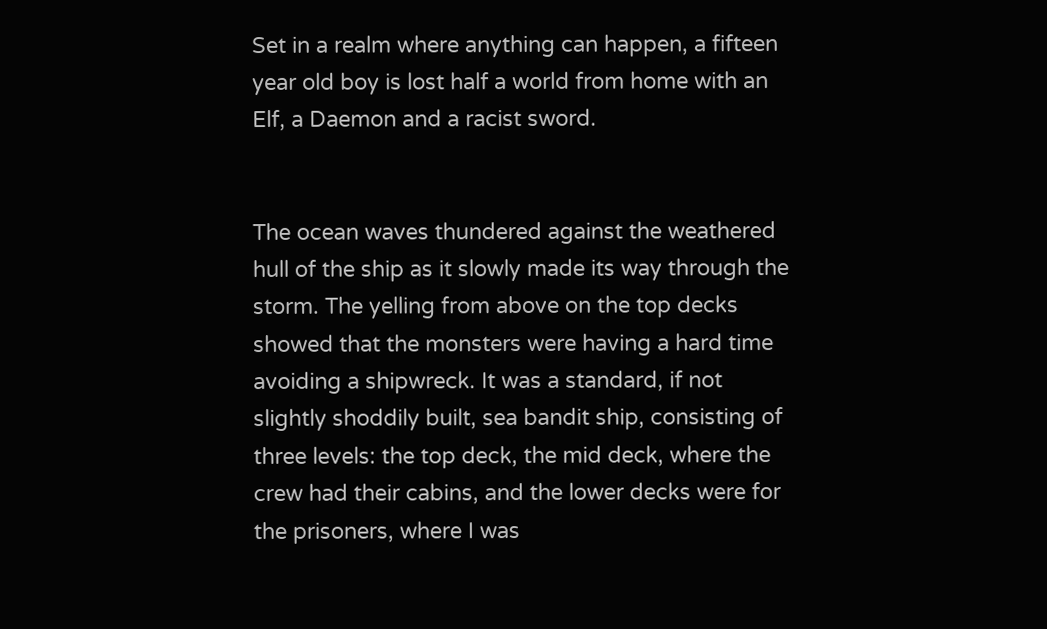Set in a realm where anything can happen, a fifteen year old boy is lost half a world from home with an Elf, a Daemon and a racist sword.


The ocean waves thundered against the weathered hull of the ship as it slowly made its way through the storm. The yelling from above on the top decks showed that the monsters were having a hard time avoiding a shipwreck. It was a standard, if not slightly shoddily built, sea bandit ship, consisting of three levels: the top deck, the mid deck, where the crew had their cabins, and the lower decks were for the prisoners, where I was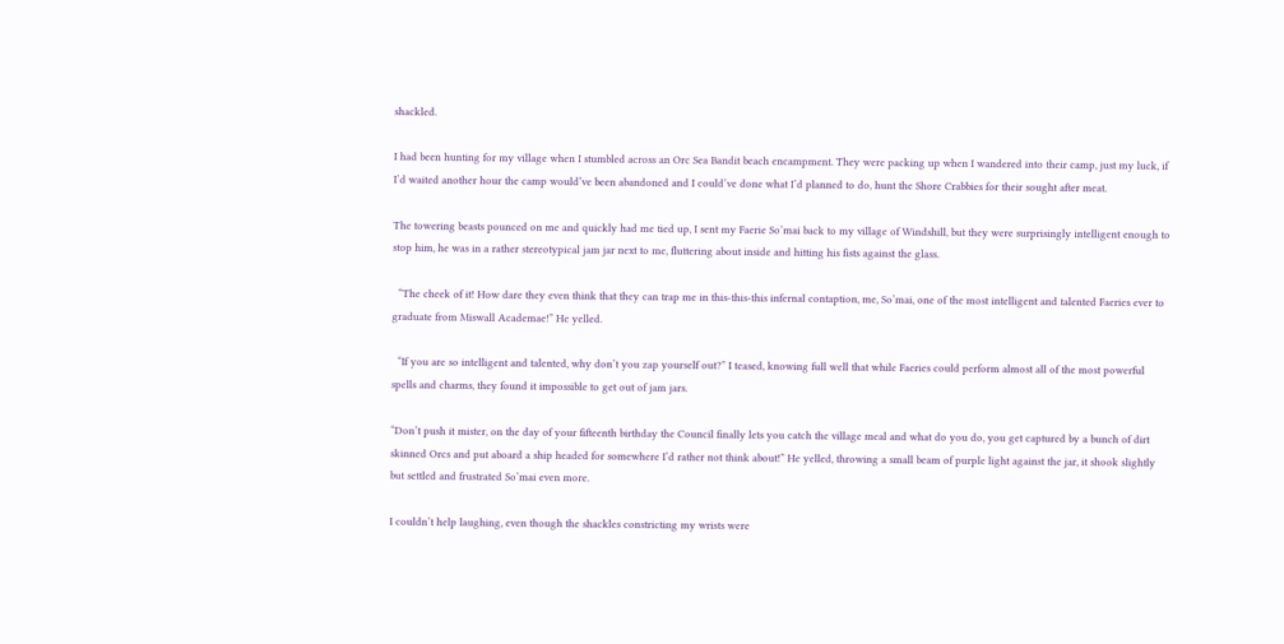shackled.

I had been hunting for my village when I stumbled across an Orc Sea Bandit beach encampment. They were packing up when I wandered into their camp, just my luck, if I’d waited another hour the camp would’ve been abandoned and I could’ve done what I’d planned to do, hunt the Shore Crabbies for their sought after meat.

The towering beasts pounced on me and quickly had me tied up, I sent my Faerie So’mai back to my village of Windshill, but they were surprisingly intelligent enough to stop him, he was in a rather stereotypical jam jar next to me, fluttering about inside and hitting his fists against the glass.

  “The cheek of it! How dare they even think that they can trap me in this-this-this infernal contaption, me, So’mai, one of the most intelligent and talented Faeries ever to graduate from Miswall Academae!” He yelled.

  “If you are so intelligent and talented, why don’t you zap yourself out?” I teased, knowing full well that while Faeries could perform almost all of the most powerful spells and charms, they found it impossible to get out of jam jars.

“Don’t push it mister, on the day of your fifteenth birthday the Council finally lets you catch the village meal and what do you do, you get captured by a bunch of dirt skinned Orcs and put aboard a ship headed for somewhere I’d rather not think about!” He yelled, throwing a small beam of purple light against the jar, it shook slightly but settled and frustrated So’mai even more.

I couldn’t help laughing, even though the shackles constricting my wrists were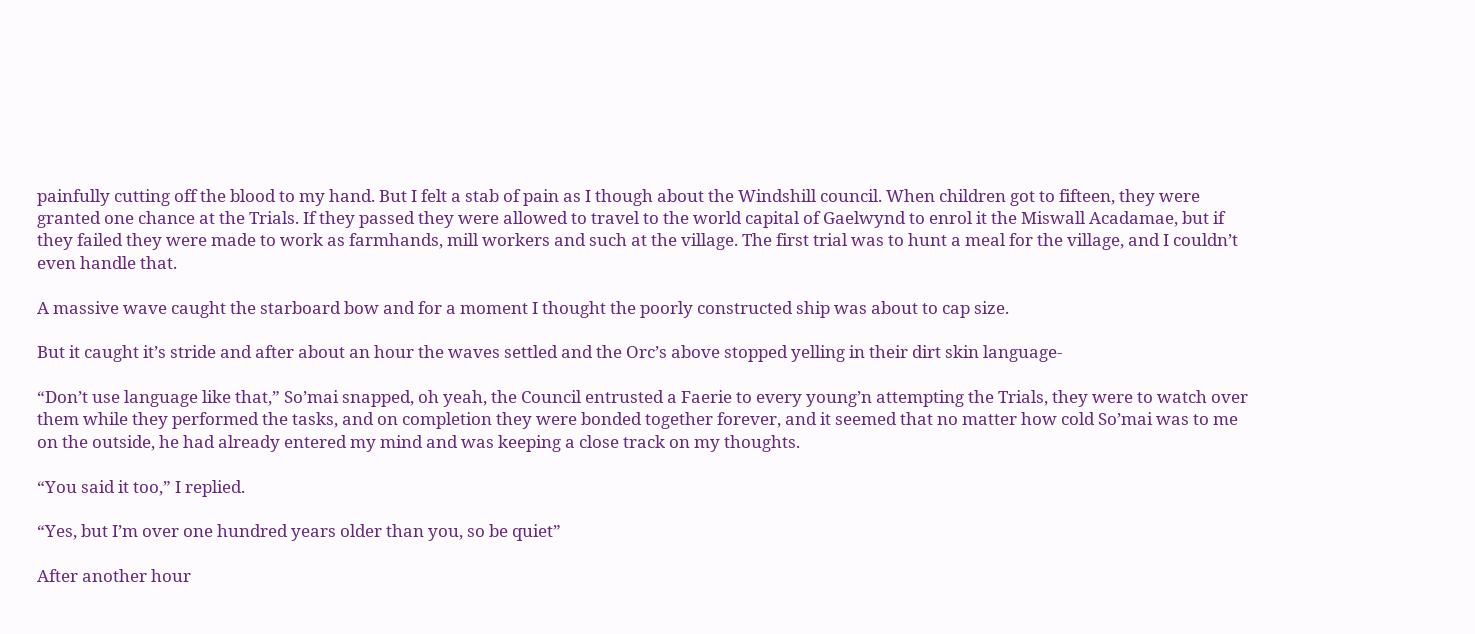painfully cutting off the blood to my hand. But I felt a stab of pain as I though about the Windshill council. When children got to fifteen, they were granted one chance at the Trials. If they passed they were allowed to travel to the world capital of Gaelwynd to enrol it the Miswall Acadamae, but if they failed they were made to work as farmhands, mill workers and such at the village. The first trial was to hunt a meal for the village, and I couldn’t even handle that.

A massive wave caught the starboard bow and for a moment I thought the poorly constructed ship was about to cap size.

But it caught it’s stride and after about an hour the waves settled and the Orc’s above stopped yelling in their dirt skin language-

“Don’t use language like that,” So’mai snapped, oh yeah, the Council entrusted a Faerie to every young’n attempting the Trials, they were to watch over them while they performed the tasks, and on completion they were bonded together forever, and it seemed that no matter how cold So’mai was to me on the outside, he had already entered my mind and was keeping a close track on my thoughts.

“You said it too,” I replied.

“Yes, but I’m over one hundred years older than you, so be quiet”

After another hour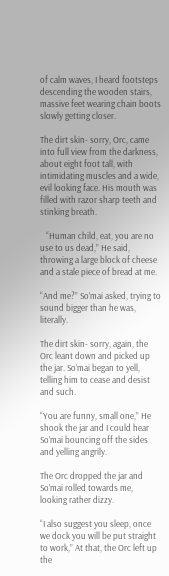of calm waves, I heard footsteps descending the wooden stairs, massive feet wearing chain boots slowly getting closer.

The dirt skin- sorry, Orc, came into full view from the darkness, about eight foot tall, with intimidating muscles and a wide, evil looking face. His mouth was filled with razor sharp teeth and stinking breath.

   “Human child, eat, you are no use to us dead,” He said, throwing a large block of cheese and a stale piece of bread at me.

“And me?” So’mai asked, trying to sound bigger than he was, literally.

The dirt skin- sorry, again, the Orc leant down and picked up the jar. So’mai began to yell, telling him to cease and desist and such.

“You are funny, small one,” He shook the jar and I could hear So’mai bouncing off the sides and yelling angrily.

The Orc dropped the jar and So’mai rolled towards me, looking rather dizzy.

“I also suggest you sleep, once we dock you will be put straight to work,” At that, the Orc left up the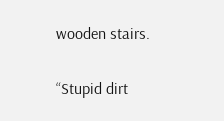wooden stairs.

“Stupid dirt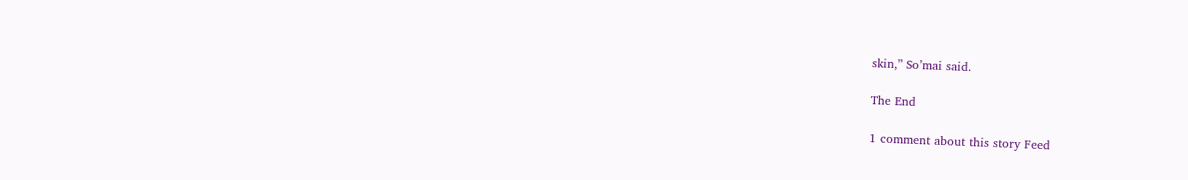skin,” So’mai said.

The End

1 comment about this story Feed